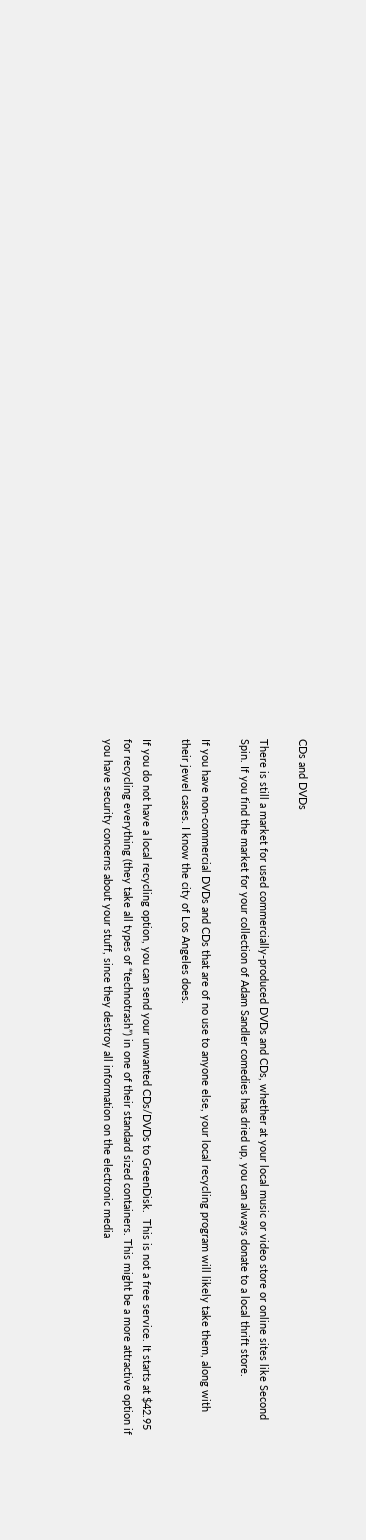CDs and DVDs

There is still a market for used commercially-produced DVDs and CDs, whether at your local music or video store or online sites like Second Spin. If you find the market for your collection of Adam Sandler comedies has dried up, you can always donate to a local thrift store.

If you have non-commercial DVDs and CDs that are of no use to anyone else, your local recycling program will likely take them, along with their jewel cases. I know the city of Los Angeles does.

If you do not have a local recycling option, you can send your unwanted CDs/DVDs to GreenDisk.  This is not a free service. It starts at $42.95 for recycling everything (they take all types of “technotrash”) in one of their standard sized containers. This might be a more attractive option if you have security concerns about your stuff, since they destroy all information on the electronic media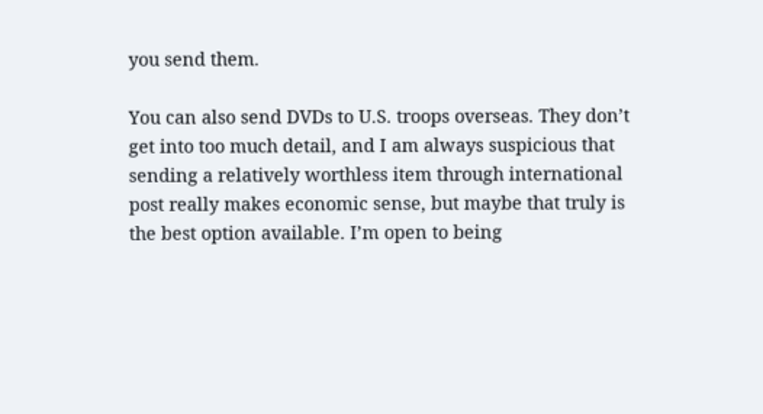you send them.

You can also send DVDs to U.S. troops overseas. They don’t get into too much detail, and I am always suspicious that sending a relatively worthless item through international post really makes economic sense, but maybe that truly is the best option available. I’m open to being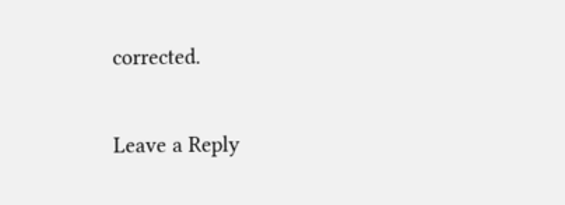corrected.

Leave a Reply